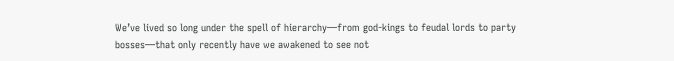We’ve lived so long under the spell of hierarchy—from god-kings to feudal lords to party bosses—that only recently have we awakened to see not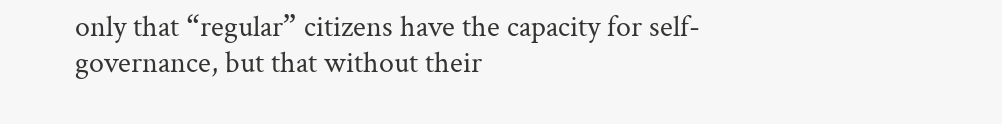only that “regular” citizens have the capacity for self-governance, but that without their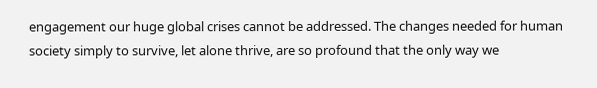engagement our huge global crises cannot be addressed. The changes needed for human society simply to survive, let alone thrive, are so profound that the only way we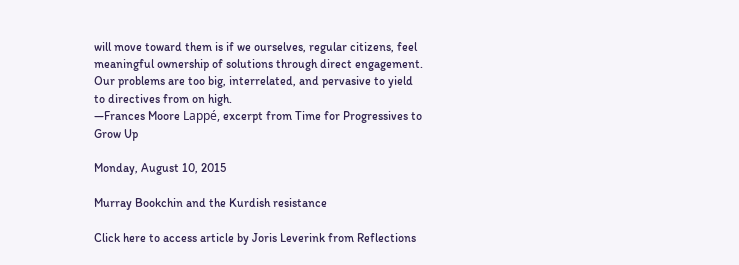will move toward them is if we ourselves, regular citizens, feel meaningful ownership of solutions through direct engagement. Our problems are too big, interrelated, and pervasive to yield to directives from on high.
—Frances Moore Lappé, excerpt from Time for Progressives to Grow Up

Monday, August 10, 2015

Murray Bookchin and the Kurdish resistance

Click here to access article by Joris Leverink from Reflections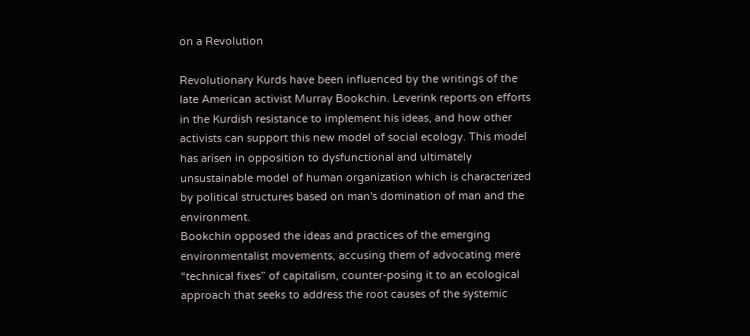on a Revolution

Revolutionary Kurds have been influenced by the writings of the late American activist Murray Bookchin. Leverink reports on efforts in the Kurdish resistance to implement his ideas, and how other activists can support this new model of social ecology. This model has arisen in opposition to dysfunctional and ultimately unsustainable model of human organization which is characterized by political structures based on man's domination of man and the environment.
Bookchin opposed the ideas and practices of the emerging environmentalist movements, accusing them of advocating mere “technical fixes” of capitalism, counter-posing it to an ecological approach that seeks to address the root causes of the systemic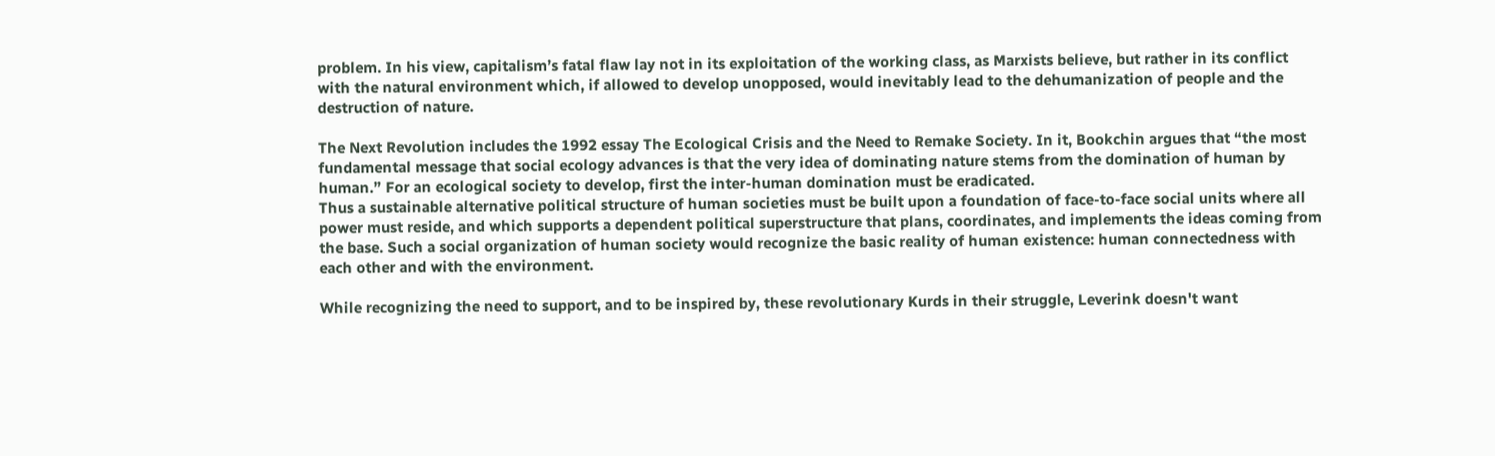problem. In his view, capitalism’s fatal flaw lay not in its exploitation of the working class, as Marxists believe, but rather in its conflict with the natural environment which, if allowed to develop unopposed, would inevitably lead to the dehumanization of people and the destruction of nature.

The Next Revolution includes the 1992 essay The Ecological Crisis and the Need to Remake Society. In it, Bookchin argues that “the most fundamental message that social ecology advances is that the very idea of dominating nature stems from the domination of human by human.” For an ecological society to develop, first the inter-human domination must be eradicated.
Thus a sustainable alternative political structure of human societies must be built upon a foundation of face-to-face social units where all power must reside, and which supports a dependent political superstructure that plans, coordinates, and implements the ideas coming from the base. Such a social organization of human society would recognize the basic reality of human existence: human connectedness with each other and with the environment.

While recognizing the need to support, and to be inspired by, these revolutionary Kurds in their struggle, Leverink doesn't want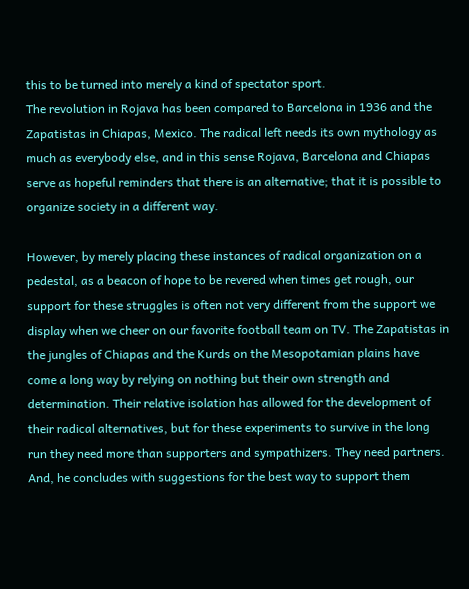this to be turned into merely a kind of spectator sport.
The revolution in Rojava has been compared to Barcelona in 1936 and the Zapatistas in Chiapas, Mexico. The radical left needs its own mythology as much as everybody else, and in this sense Rojava, Barcelona and Chiapas serve as hopeful reminders that there is an alternative; that it is possible to organize society in a different way.

However, by merely placing these instances of radical organization on a pedestal, as a beacon of hope to be revered when times get rough, our support for these struggles is often not very different from the support we display when we cheer on our favorite football team on TV. The Zapatistas in the jungles of Chiapas and the Kurds on the Mesopotamian plains have come a long way by relying on nothing but their own strength and determination. Their relative isolation has allowed for the development of their radical alternatives, but for these experiments to survive in the long run they need more than supporters and sympathizers. They need partners.
And, he concludes with suggestions for the best way to support them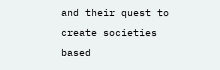and their quest to create societies based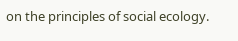on the principles of social ecology.